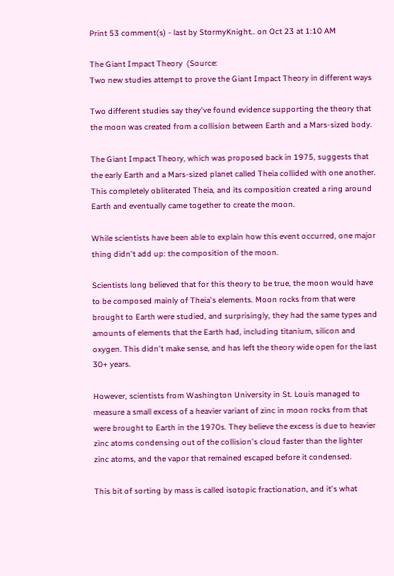Print 53 comment(s) - last by StormyKnight.. on Oct 23 at 1:10 AM

The Giant Impact Theory  (Source:
Two new studies attempt to prove the Giant Impact Theory in different ways

Two different studies say they've found evidence supporting the theory that the moon was created from a collision between Earth and a Mars-sized body.

The Giant Impact Theory, which was proposed back in 1975, suggests that the early Earth and a Mars-sized planet called Theia collided with one another. This completely obliterated Theia, and its composition created a ring around Earth and eventually came together to create the moon.

While scientists have been able to explain how this event occurred, one major thing didn't add up: the composition of the moon.

Scientists long believed that for this theory to be true, the moon would have to be composed mainly of Theia's elements. Moon rocks from that were brought to Earth were studied, and surprisingly, they had the same types and amounts of elements that the Earth had, including titanium, silicon and oxygen. This didn't make sense, and has left the theory wide open for the last 30+ years.

However, scientists from Washington University in St. Louis managed to measure a small excess of a heavier variant of zinc in moon rocks from that were brought to Earth in the 1970s. They believe the excess is due to heavier zinc atoms condensing out of the collision's cloud faster than the lighter zinc atoms, and the vapor that remained escaped before it condensed.

This bit of sorting by mass is called isotopic fractionation, and it's what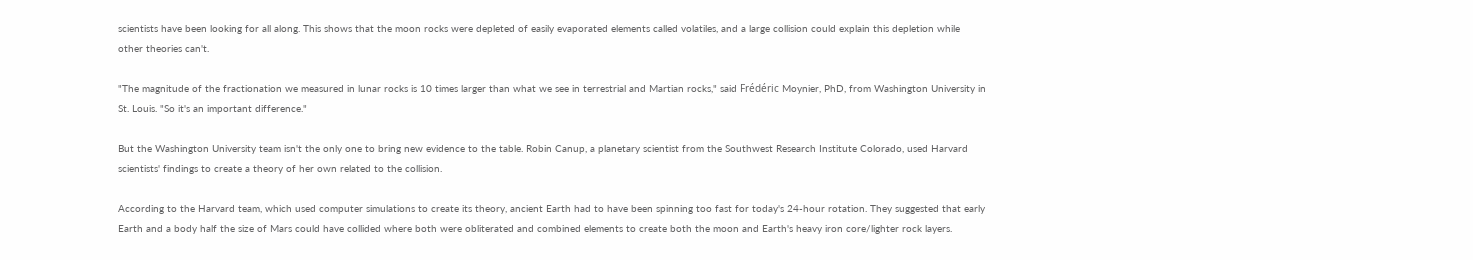scientists have been looking for all along. This shows that the moon rocks were depleted of easily evaporated elements called volatiles, and a large collision could explain this depletion while other theories can't.

"The magnitude of the fractionation we measured in lunar rocks is 10 times larger than what we see in terrestrial and Martian rocks," said Frédéric Moynier, PhD, from Washington University in St. Louis. "So it's an important difference."

But the Washington University team isn't the only one to bring new evidence to the table. Robin Canup, a planetary scientist from the Southwest Research Institute Colorado, used Harvard scientists' findings to create a theory of her own related to the collision.

According to the Harvard team, which used computer simulations to create its theory, ancient Earth had to have been spinning too fast for today's 24-hour rotation. They suggested that early Earth and a body half the size of Mars could have collided where both were obliterated and combined elements to create both the moon and Earth's heavy iron core/lighter rock layers.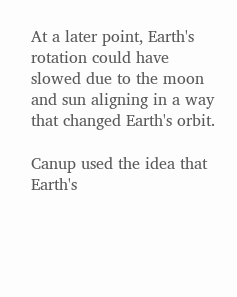At a later point, Earth's rotation could have slowed due to the moon and sun aligning in a way that changed Earth's orbit.

Canup used the idea that Earth's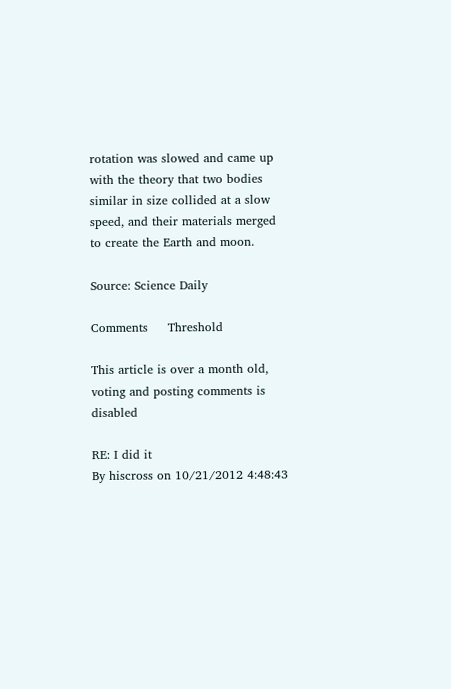rotation was slowed and came up with the theory that two bodies similar in size collided at a slow speed, and their materials merged to create the Earth and moon.

Source: Science Daily

Comments     Threshold

This article is over a month old, voting and posting comments is disabled

RE: I did it
By hiscross on 10/21/2012 4:48:43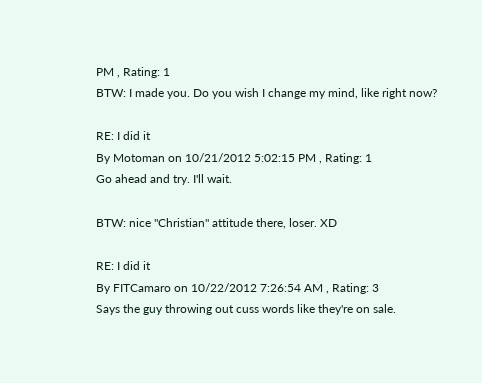PM , Rating: 1
BTW: I made you. Do you wish I change my mind, like right now?

RE: I did it
By Motoman on 10/21/2012 5:02:15 PM , Rating: 1
Go ahead and try. I'll wait.

BTW: nice "Christian" attitude there, loser. XD

RE: I did it
By FITCamaro on 10/22/2012 7:26:54 AM , Rating: 3
Says the guy throwing out cuss words like they're on sale.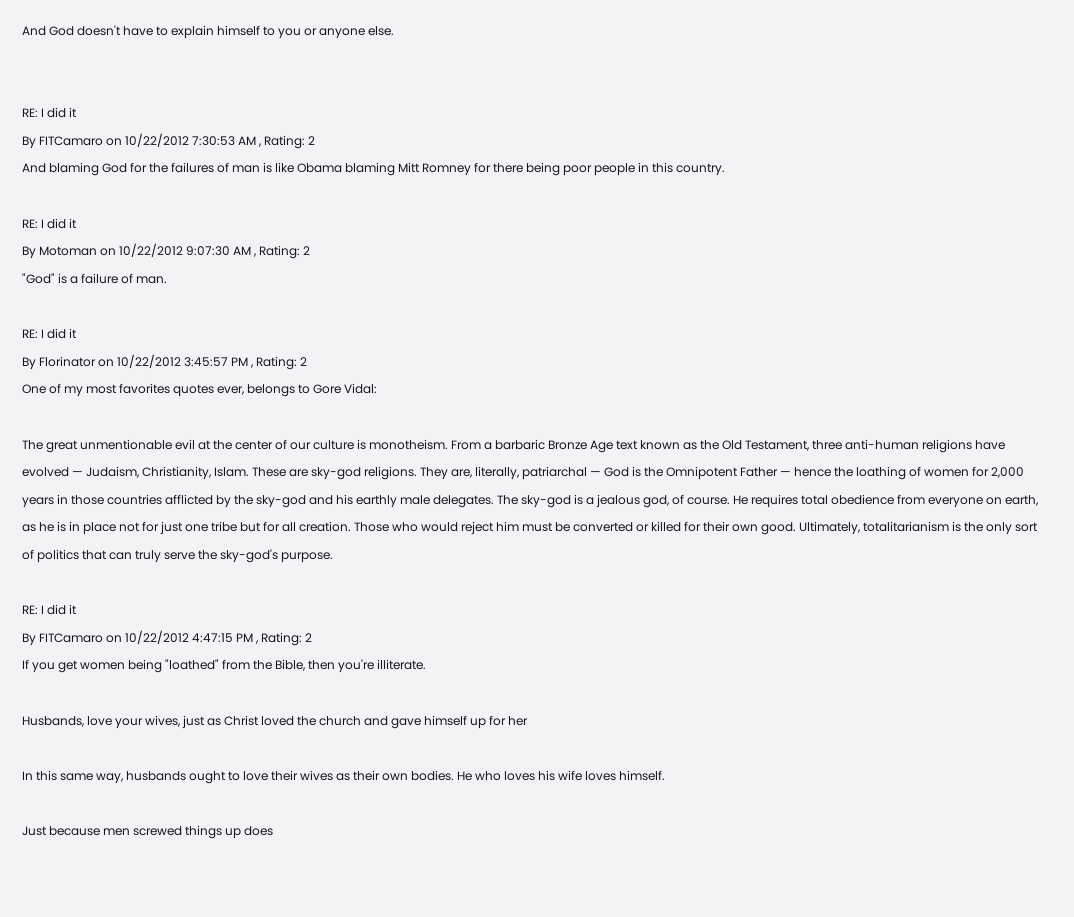And God doesn't have to explain himself to you or anyone else.


RE: I did it
By FITCamaro on 10/22/2012 7:30:53 AM , Rating: 2
And blaming God for the failures of man is like Obama blaming Mitt Romney for there being poor people in this country.

RE: I did it
By Motoman on 10/22/2012 9:07:30 AM , Rating: 2
"God" is a failure of man.

RE: I did it
By Florinator on 10/22/2012 3:45:57 PM , Rating: 2
One of my most favorites quotes ever, belongs to Gore Vidal:

The great unmentionable evil at the center of our culture is monotheism. From a barbaric Bronze Age text known as the Old Testament, three anti-human religions have evolved — Judaism, Christianity, Islam. These are sky-god religions. They are, literally, patriarchal — God is the Omnipotent Father — hence the loathing of women for 2,000 years in those countries afflicted by the sky-god and his earthly male delegates. The sky-god is a jealous god, of course. He requires total obedience from everyone on earth, as he is in place not for just one tribe but for all creation. Those who would reject him must be converted or killed for their own good. Ultimately, totalitarianism is the only sort of politics that can truly serve the sky-god's purpose.

RE: I did it
By FITCamaro on 10/22/2012 4:47:15 PM , Rating: 2
If you get women being "loathed" from the Bible, then you're illiterate.

Husbands, love your wives, just as Christ loved the church and gave himself up for her

In this same way, husbands ought to love their wives as their own bodies. He who loves his wife loves himself.

Just because men screwed things up does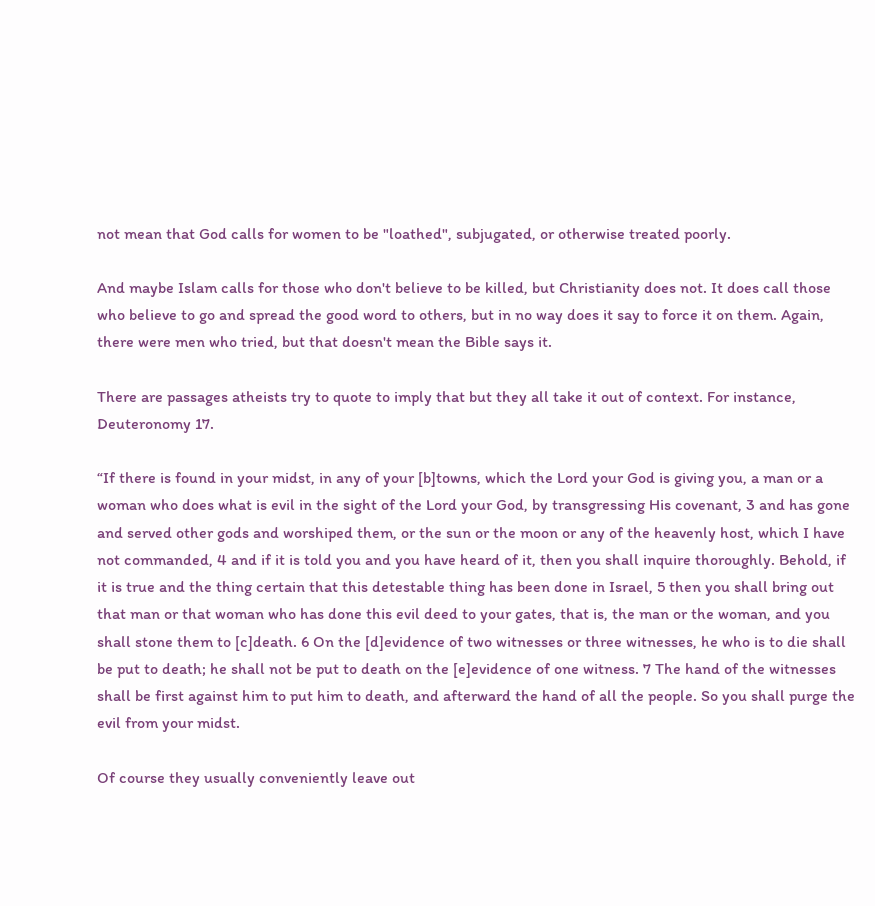not mean that God calls for women to be "loathed", subjugated, or otherwise treated poorly.

And maybe Islam calls for those who don't believe to be killed, but Christianity does not. It does call those who believe to go and spread the good word to others, but in no way does it say to force it on them. Again, there were men who tried, but that doesn't mean the Bible says it.

There are passages atheists try to quote to imply that but they all take it out of context. For instance, Deuteronomy 17.

“If there is found in your midst, in any of your [b]towns, which the Lord your God is giving you, a man or a woman who does what is evil in the sight of the Lord your God, by transgressing His covenant, 3 and has gone and served other gods and worshiped them, or the sun or the moon or any of the heavenly host, which I have not commanded, 4 and if it is told you and you have heard of it, then you shall inquire thoroughly. Behold, if it is true and the thing certain that this detestable thing has been done in Israel, 5 then you shall bring out that man or that woman who has done this evil deed to your gates, that is, the man or the woman, and you shall stone them to [c]death. 6 On the [d]evidence of two witnesses or three witnesses, he who is to die shall be put to death; he shall not be put to death on the [e]evidence of one witness. 7 The hand of the witnesses shall be first against him to put him to death, and afterward the hand of all the people. So you shall purge the evil from your midst.

Of course they usually conveniently leave out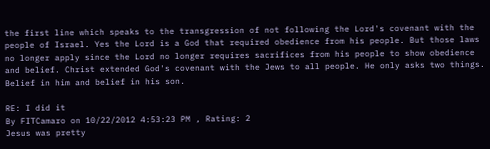the first line which speaks to the transgression of not following the Lord's covenant with the people of Israel. Yes the Lord is a God that required obedience from his people. But those laws no longer apply since the Lord no longer requires sacrifices from his people to show obedience and belief. Christ extended God's covenant with the Jews to all people. He only asks two things. Belief in him and belief in his son.

RE: I did it
By FITCamaro on 10/22/2012 4:53:23 PM , Rating: 2
Jesus was pretty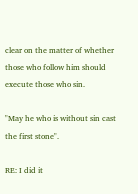clear on the matter of whether those who follow him should execute those who sin.

"May he who is without sin cast the first stone".

RE: I did it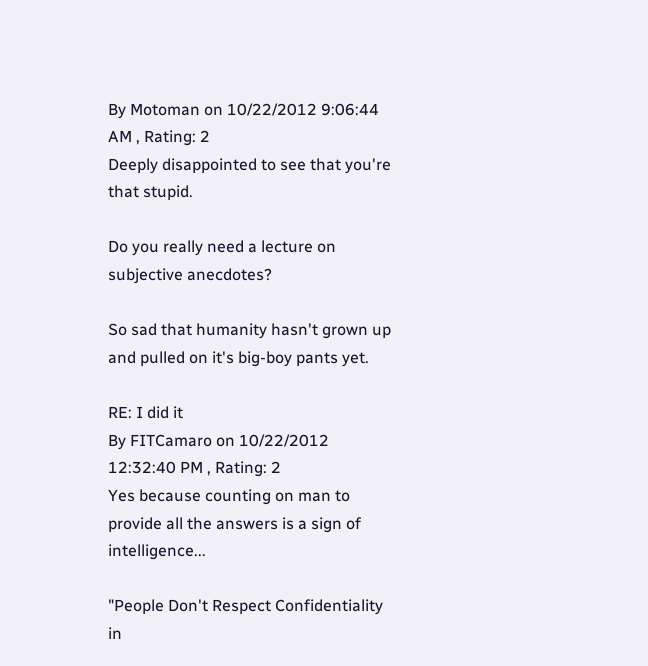By Motoman on 10/22/2012 9:06:44 AM , Rating: 2
Deeply disappointed to see that you're that stupid.

Do you really need a lecture on subjective anecdotes?

So sad that humanity hasn't grown up and pulled on it's big-boy pants yet.

RE: I did it
By FITCamaro on 10/22/2012 12:32:40 PM , Rating: 2
Yes because counting on man to provide all the answers is a sign of intelligence...

"People Don't Respect Confidentiality in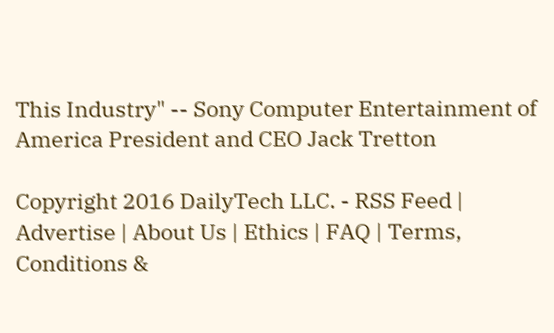This Industry" -- Sony Computer Entertainment of America President and CEO Jack Tretton

Copyright 2016 DailyTech LLC. - RSS Feed | Advertise | About Us | Ethics | FAQ | Terms, Conditions &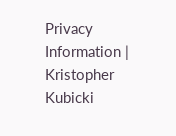Privacy Information | Kristopher Kubicki